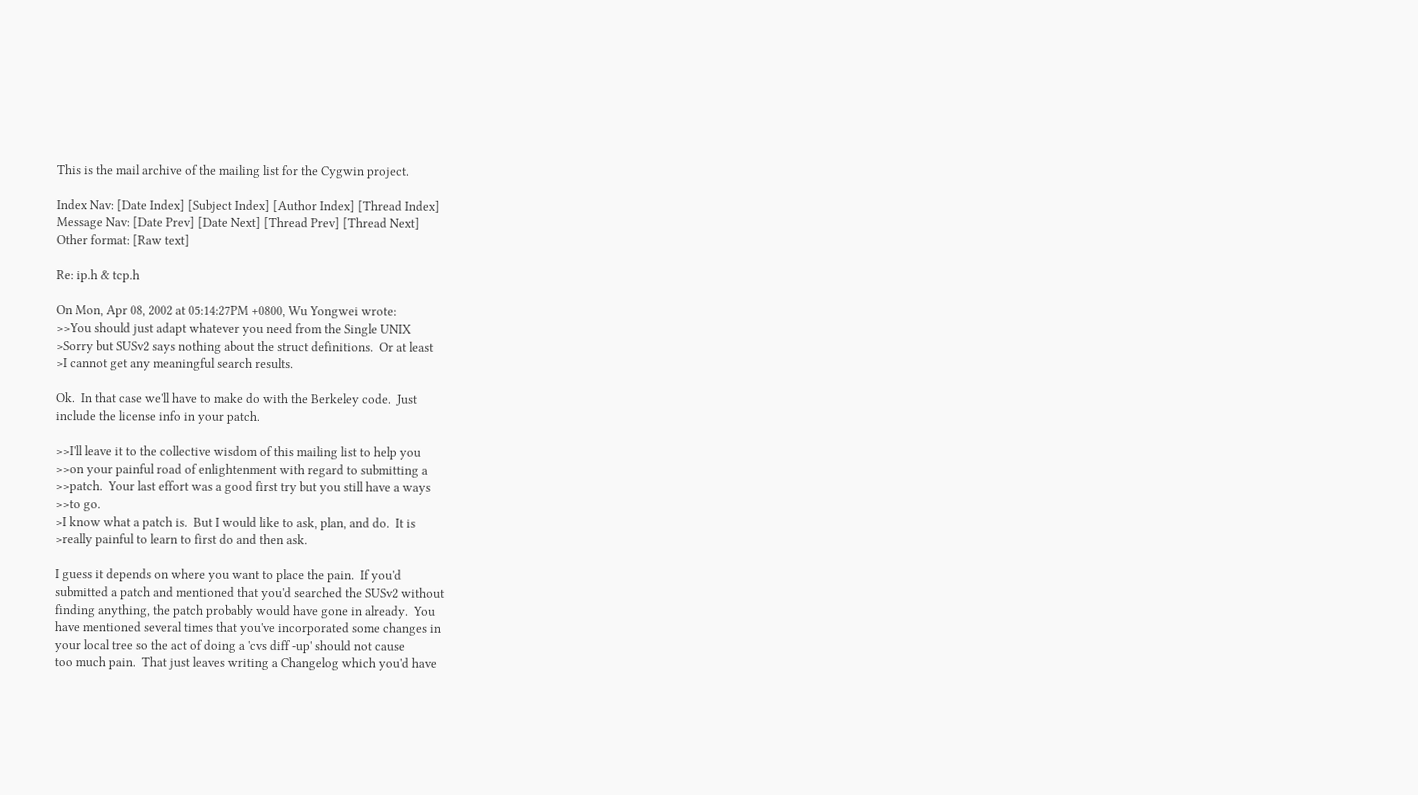This is the mail archive of the mailing list for the Cygwin project.

Index Nav: [Date Index] [Subject Index] [Author Index] [Thread Index]
Message Nav: [Date Prev] [Date Next] [Thread Prev] [Thread Next]
Other format: [Raw text]

Re: ip.h & tcp.h

On Mon, Apr 08, 2002 at 05:14:27PM +0800, Wu Yongwei wrote:
>>You should just adapt whatever you need from the Single UNIX
>Sorry but SUSv2 says nothing about the struct definitions.  Or at least
>I cannot get any meaningful search results.

Ok.  In that case we'll have to make do with the Berkeley code.  Just
include the license info in your patch.

>>I'll leave it to the collective wisdom of this mailing list to help you
>>on your painful road of enlightenment with regard to submitting a
>>patch.  Your last effort was a good first try but you still have a ways
>>to go.
>I know what a patch is.  But I would like to ask, plan, and do.  It is
>really painful to learn to first do and then ask.

I guess it depends on where you want to place the pain.  If you'd
submitted a patch and mentioned that you'd searched the SUSv2 without
finding anything, the patch probably would have gone in already.  You
have mentioned several times that you've incorporated some changes in
your local tree so the act of doing a 'cvs diff -up' should not cause
too much pain.  That just leaves writing a Changelog which you'd have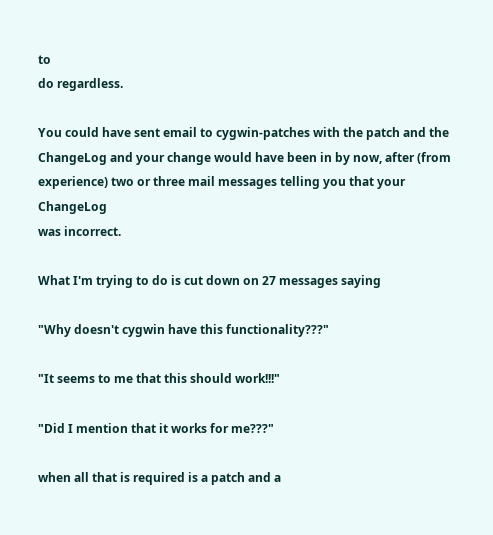to
do regardless.

You could have sent email to cygwin-patches with the patch and the
ChangeLog and your change would have been in by now, after (from
experience) two or three mail messages telling you that your ChangeLog
was incorrect.

What I'm trying to do is cut down on 27 messages saying

"Why doesn't cygwin have this functionality???"

"It seems to me that this should work!!!"

"Did I mention that it works for me???"

when all that is required is a patch and a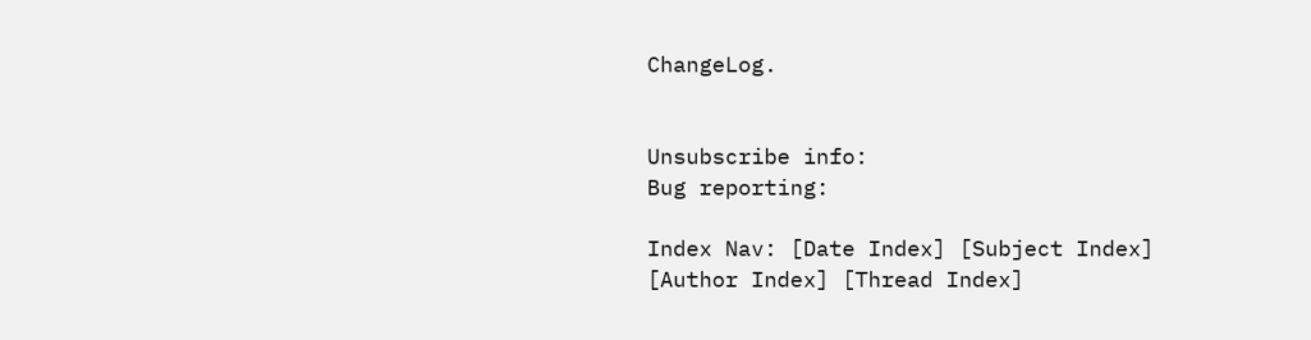ChangeLog.


Unsubscribe info:
Bug reporting:

Index Nav: [Date Index] [Subject Index] [Author Index] [Thread Index]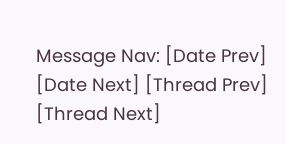Message Nav: [Date Prev] [Date Next] [Thread Prev] [Thread Next]